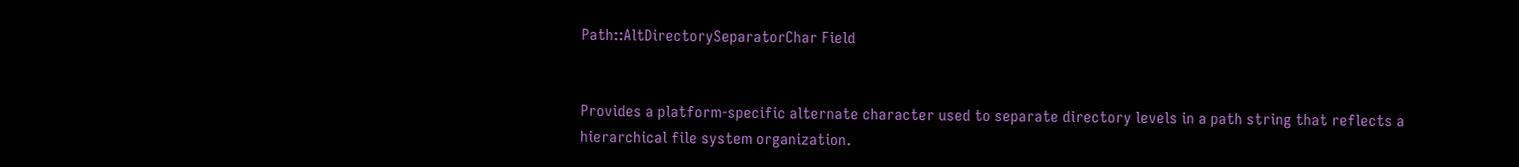Path::AltDirectorySeparatorChar Field


Provides a platform-specific alternate character used to separate directory levels in a path string that reflects a hierarchical file system organization.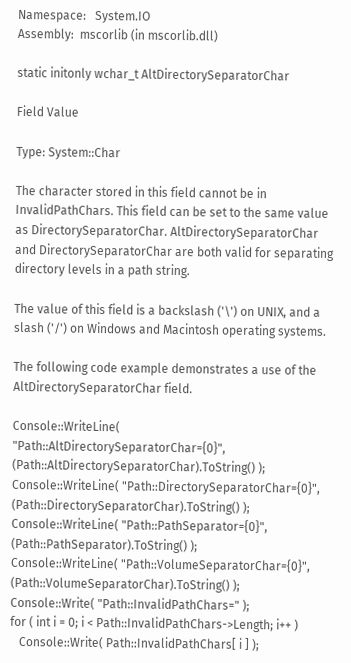Namespace:   System.IO
Assembly:  mscorlib (in mscorlib.dll)

static initonly wchar_t AltDirectorySeparatorChar

Field Value

Type: System::Char

The character stored in this field cannot be in InvalidPathChars. This field can be set to the same value as DirectorySeparatorChar. AltDirectorySeparatorChar and DirectorySeparatorChar are both valid for separating directory levels in a path string.

The value of this field is a backslash ('\') on UNIX, and a slash ('/') on Windows and Macintosh operating systems.

The following code example demonstrates a use of the AltDirectorySeparatorChar field.

Console::WriteLine( "Path::AltDirectorySeparatorChar={0}", (Path::AltDirectorySeparatorChar).ToString() );
Console::WriteLine( "Path::DirectorySeparatorChar={0}", (Path::DirectorySeparatorChar).ToString() );
Console::WriteLine( "Path::PathSeparator={0}", (Path::PathSeparator).ToString() );
Console::WriteLine( "Path::VolumeSeparatorChar={0}", (Path::VolumeSeparatorChar).ToString() );
Console::Write( "Path::InvalidPathChars=" );
for ( int i = 0; i < Path::InvalidPathChars->Length; i++ )
   Console::Write( Path::InvalidPathChars[ i ] );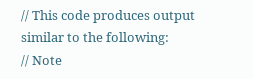// This code produces output similar to the following:
// Note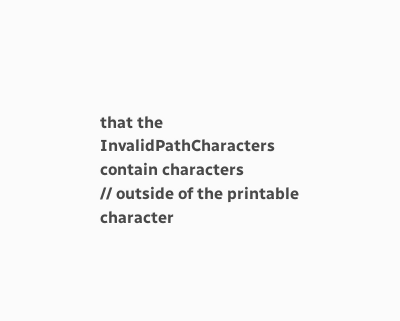that the InvalidPathCharacters contain characters
// outside of the printable character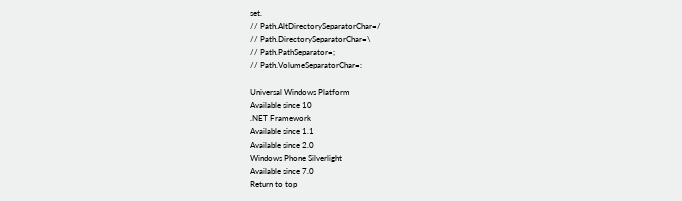set.
// Path.AltDirectorySeparatorChar=/
// Path.DirectorySeparatorChar=\
// Path.PathSeparator=;
// Path.VolumeSeparatorChar=:

Universal Windows Platform
Available since 10
.NET Framework
Available since 1.1
Available since 2.0
Windows Phone Silverlight
Available since 7.0
Return to top